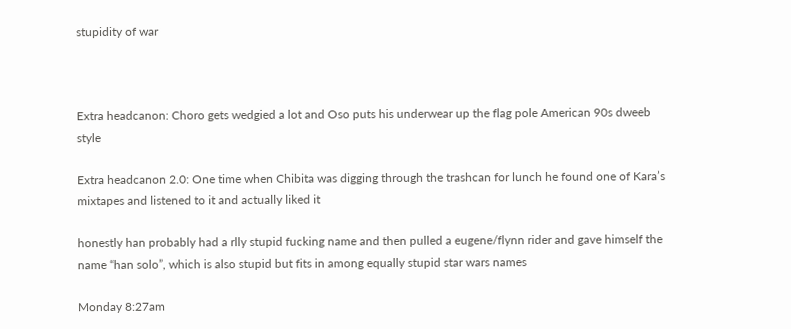stupidity of war



Extra headcanon: Choro gets wedgied a lot and Oso puts his underwear up the flag pole American 90s dweeb style

Extra headcanon 2.0: One time when Chibita was digging through the trashcan for lunch he found one of Kara’s mixtapes and listened to it and actually liked it

honestly han probably had a rlly stupid fucking name and then pulled a eugene/flynn rider and gave himself the name “han solo”, which is also stupid but fits in among equally stupid star wars names

Monday 8:27am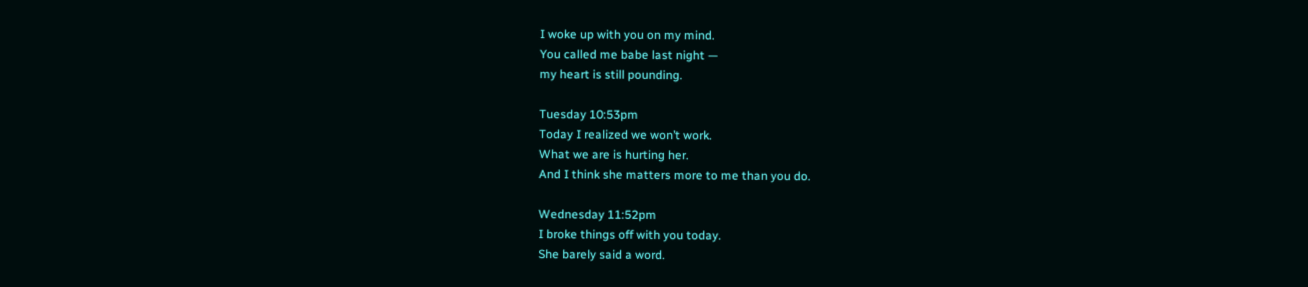I woke up with you on my mind.
You called me babe last night —
my heart is still pounding.

Tuesday 10:53pm
Today I realized we won’t work.
What we are is hurting her.
And I think she matters more to me than you do.

Wednesday 11:52pm
I broke things off with you today.
She barely said a word.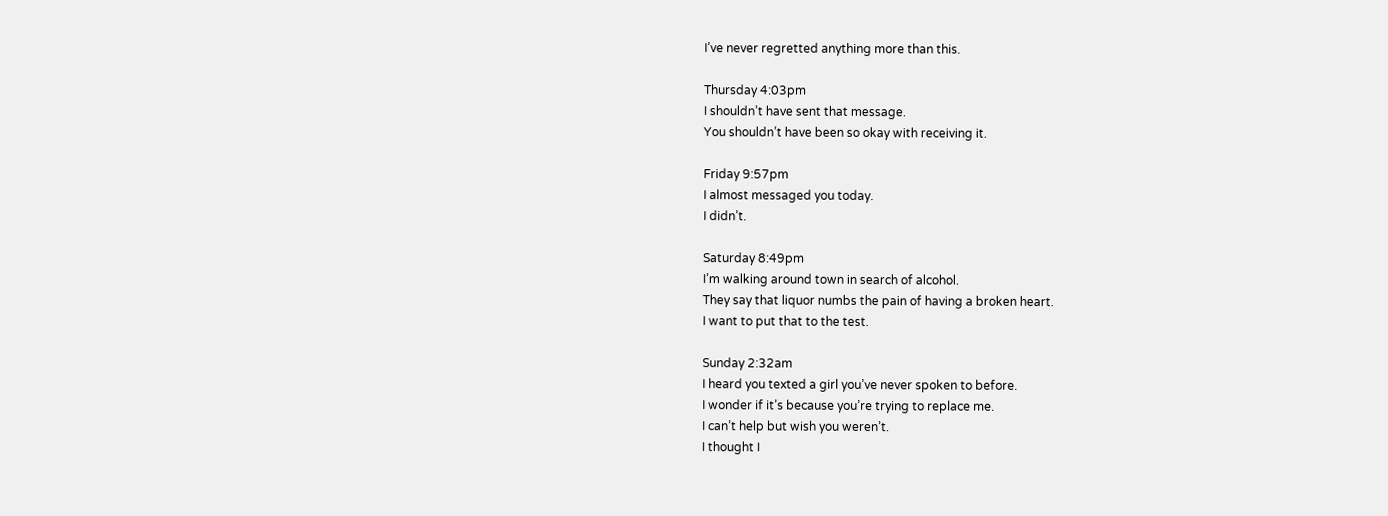I’ve never regretted anything more than this.

Thursday 4:03pm
I shouldn’t have sent that message.
You shouldn’t have been so okay with receiving it.

Friday 9:57pm
I almost messaged you today.
I didn’t.

Saturday 8:49pm
I’m walking around town in search of alcohol.
They say that liquor numbs the pain of having a broken heart.
I want to put that to the test.

Sunday 2:32am
I heard you texted a girl you’ve never spoken to before.
I wonder if it’s because you’re trying to replace me.
I can’t help but wish you weren’t.
I thought I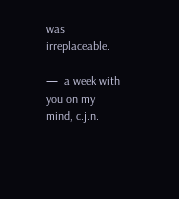was irreplaceable.

—  a week with you on my mind, c.j.n.